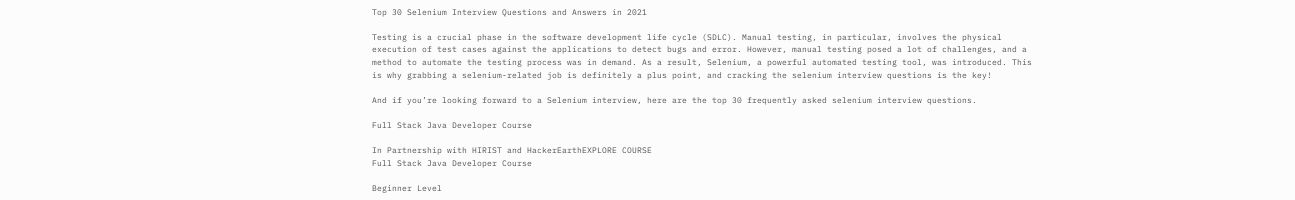Top 30 Selenium Interview Questions and Answers in 2021

Testing is a crucial phase in the software development life cycle (SDLC). Manual testing, in particular, involves the physical execution of test cases against the applications to detect bugs and error. However, manual testing posed a lot of challenges, and a method to automate the testing process was in demand. As a result, Selenium, a powerful automated testing tool, was introduced. This is why grabbing a selenium-related job is definitely a plus point, and cracking the selenium interview questions is the key!

And if you’re looking forward to a Selenium interview, here are the top 30 frequently asked selenium interview questions.

Full Stack Java Developer Course

In Partnership with HIRIST and HackerEarthEXPLORE COURSE
Full Stack Java Developer Course

Beginner Level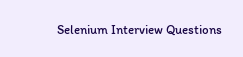Selenium Interview Questions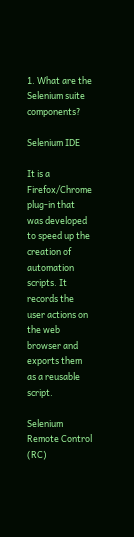1. What are the Selenium suite components?

Selenium IDE

It is a Firefox/Chrome plug-in that was developed to speed up the creation of automation scripts. It records the user actions on the web browser and exports them as a reusable script.

Selenium Remote Control (RC)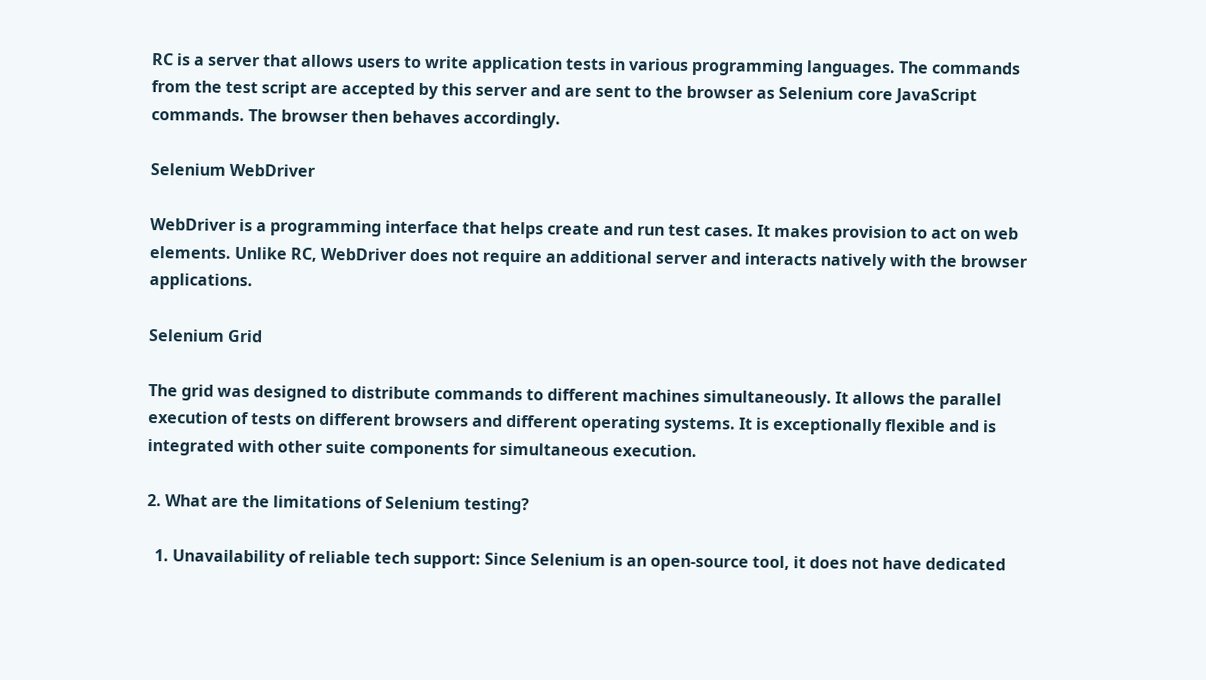RC is a server that allows users to write application tests in various programming languages. The commands from the test script are accepted by this server and are sent to the browser as Selenium core JavaScript commands. The browser then behaves accordingly.

Selenium WebDriver

WebDriver is a programming interface that helps create and run test cases. It makes provision to act on web elements. Unlike RC, WebDriver does not require an additional server and interacts natively with the browser applications.

Selenium Grid

The grid was designed to distribute commands to different machines simultaneously. It allows the parallel execution of tests on different browsers and different operating systems. It is exceptionally flexible and is integrated with other suite components for simultaneous execution.

2. What are the limitations of Selenium testing?

  1. Unavailability of reliable tech support: Since Selenium is an open-source tool, it does not have dedicated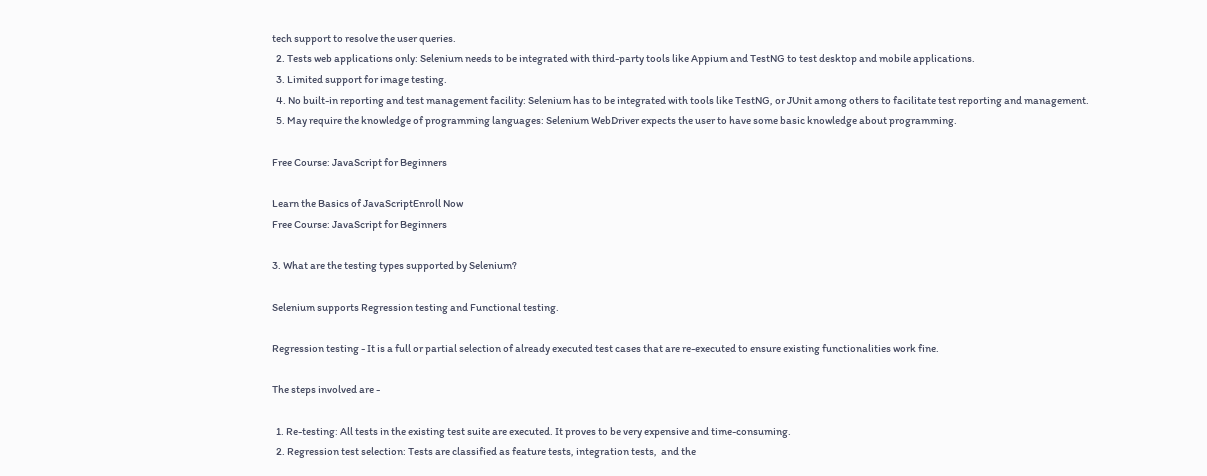tech support to resolve the user queries.
  2. Tests web applications only: Selenium needs to be integrated with third-party tools like Appium and TestNG to test desktop and mobile applications.
  3. Limited support for image testing.
  4. No built-in reporting and test management facility: Selenium has to be integrated with tools like TestNG, or JUnit among others to facilitate test reporting and management.
  5. May require the knowledge of programming languages: Selenium WebDriver expects the user to have some basic knowledge about programming.

Free Course: JavaScript for Beginners

Learn the Basics of JavaScriptEnroll Now
Free Course: JavaScript for Beginners

3. What are the testing types supported by Selenium?

Selenium supports Regression testing and Functional testing.

Regression testing - It is a full or partial selection of already executed test cases that are re-executed to ensure existing functionalities work fine.

The steps involved are -

  1. Re-testing: All tests in the existing test suite are executed. It proves to be very expensive and time-consuming.
  2. Regression test selection: Tests are classified as feature tests, integration tests,  and the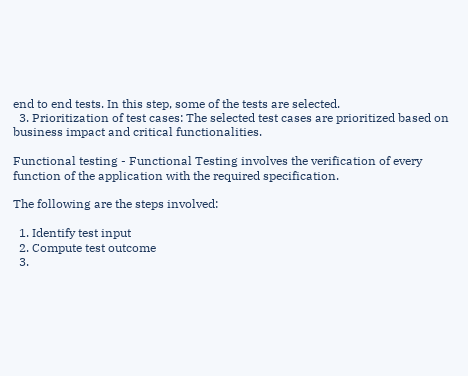end to end tests. In this step, some of the tests are selected.
  3. Prioritization of test cases: The selected test cases are prioritized based on business impact and critical functionalities.

Functional testing - Functional Testing involves the verification of every function of the application with the required specification.

The following are the steps involved:

  1. Identify test input
  2. Compute test outcome
  3.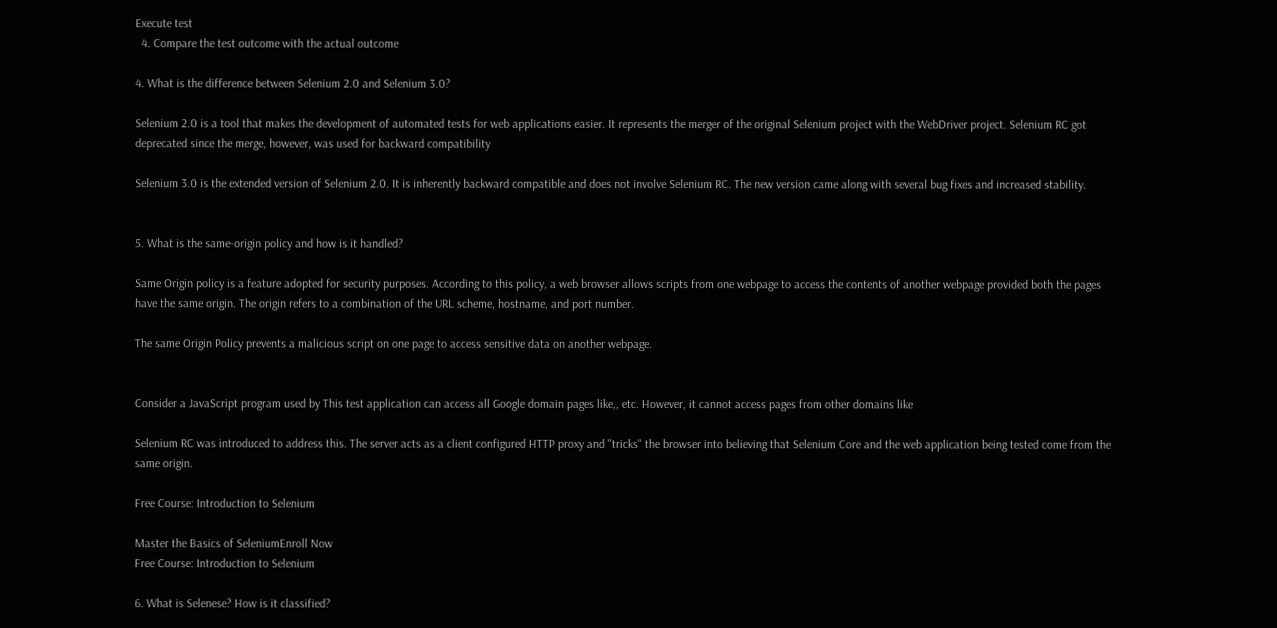Execute test
  4. Compare the test outcome with the actual outcome

4. What is the difference between Selenium 2.0 and Selenium 3.0?

Selenium 2.0 is a tool that makes the development of automated tests for web applications easier. It represents the merger of the original Selenium project with the WebDriver project. Selenium RC got deprecated since the merge, however, was used for backward compatibility

Selenium 3.0 is the extended version of Selenium 2.0. It is inherently backward compatible and does not involve Selenium RC. The new version came along with several bug fixes and increased stability.


5. What is the same-origin policy and how is it handled?

Same Origin policy is a feature adopted for security purposes. According to this policy, a web browser allows scripts from one webpage to access the contents of another webpage provided both the pages have the same origin. The origin refers to a combination of the URL scheme, hostname, and port number.

The same Origin Policy prevents a malicious script on one page to access sensitive data on another webpage.


Consider a JavaScript program used by This test application can access all Google domain pages like,, etc. However, it cannot access pages from other domains like

Selenium RC was introduced to address this. The server acts as a client configured HTTP proxy and "tricks" the browser into believing that Selenium Core and the web application being tested come from the same origin.

Free Course: Introduction to Selenium

Master the Basics of SeleniumEnroll Now
Free Course: Introduction to Selenium

6. What is Selenese? How is it classified?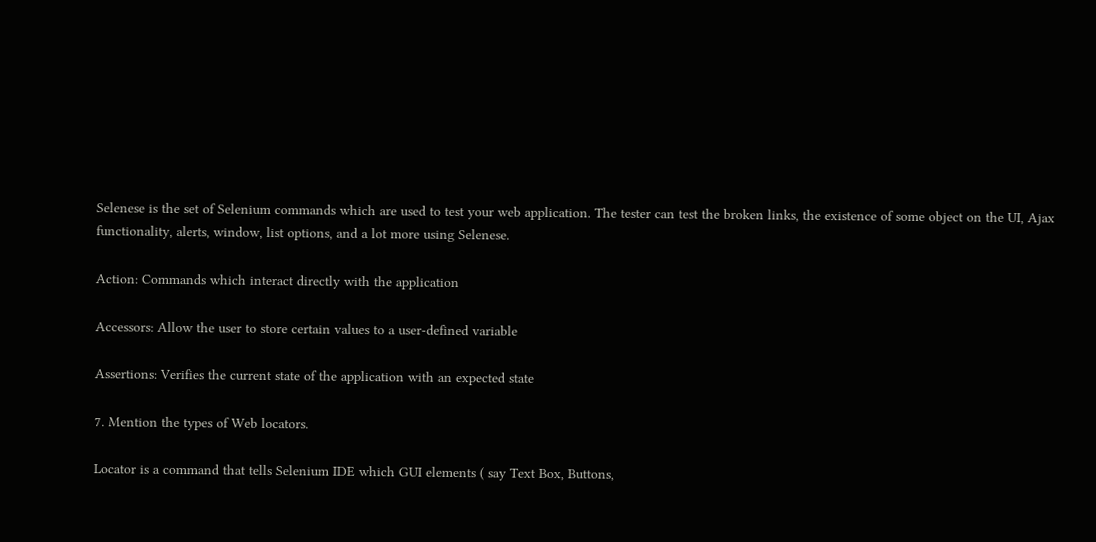Selenese is the set of Selenium commands which are used to test your web application. The tester can test the broken links, the existence of some object on the UI, Ajax functionality, alerts, window, list options, and a lot more using Selenese.

Action: Commands which interact directly with the application

Accessors: Allow the user to store certain values to a user-defined variable

Assertions: Verifies the current state of the application with an expected state

7. Mention the types of Web locators.

Locator is a command that tells Selenium IDE which GUI elements ( say Text Box, Buttons,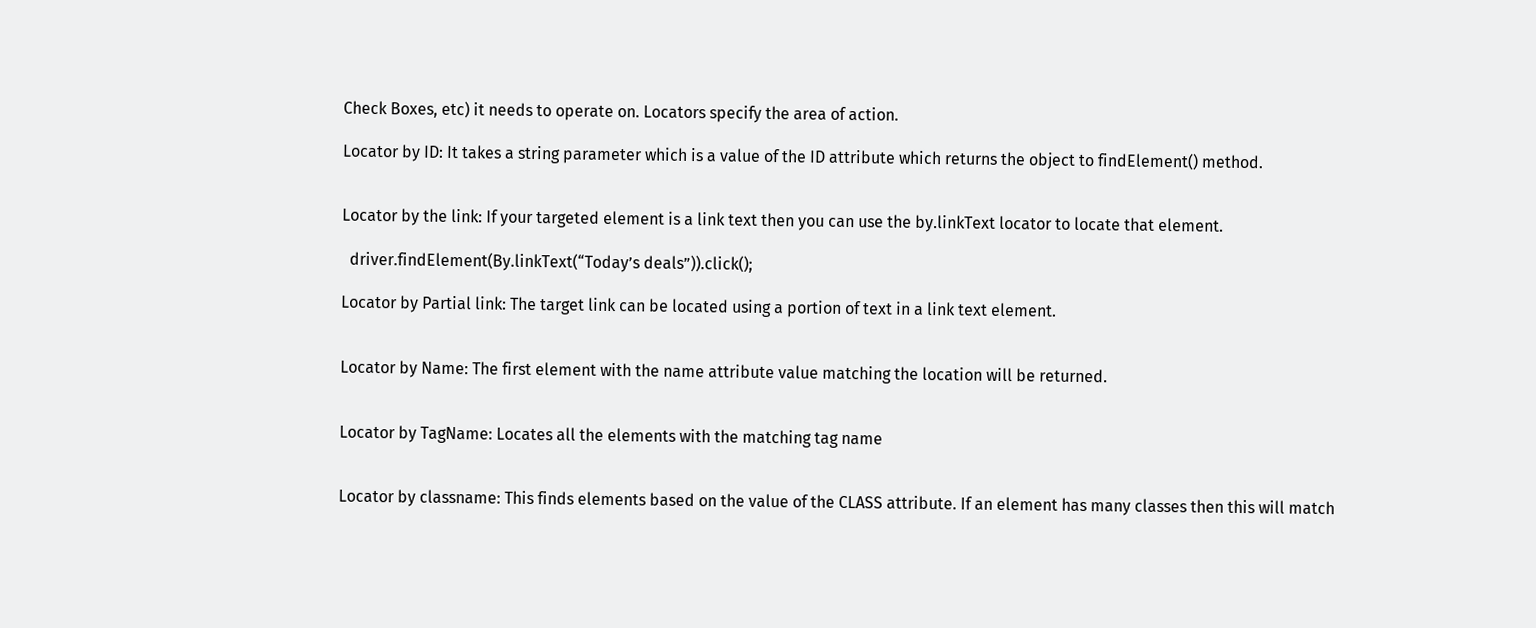Check Boxes, etc) it needs to operate on. Locators specify the area of action.

Locator by ID: It takes a string parameter which is a value of the ID attribute which returns the object to findElement() method.


Locator by the link: If your targeted element is a link text then you can use the by.linkText locator to locate that element.

  driver.findElement(By.linkText(“Today’s deals”)).click();

Locator by Partial link: The target link can be located using a portion of text in a link text element.


Locator by Name: The first element with the name attribute value matching the location will be returned.


Locator by TagName: Locates all the elements with the matching tag name


Locator by classname: This finds elements based on the value of the CLASS attribute. If an element has many classes then this will match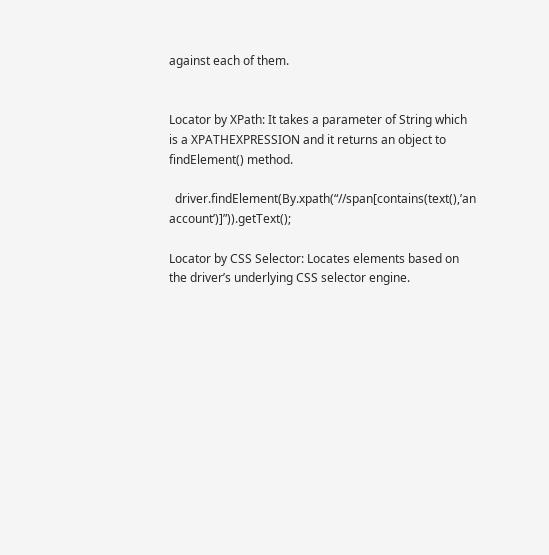against each of them.


Locator by XPath: It takes a parameter of String which is a XPATHEXPRESSION and it returns an object to findElement() method.

  driver.findElement(By.xpath(“//span[contains(text(),’an account’)]”)).getText();

Locator by CSS Selector: Locates elements based on the driver’s underlying CSS selector engine.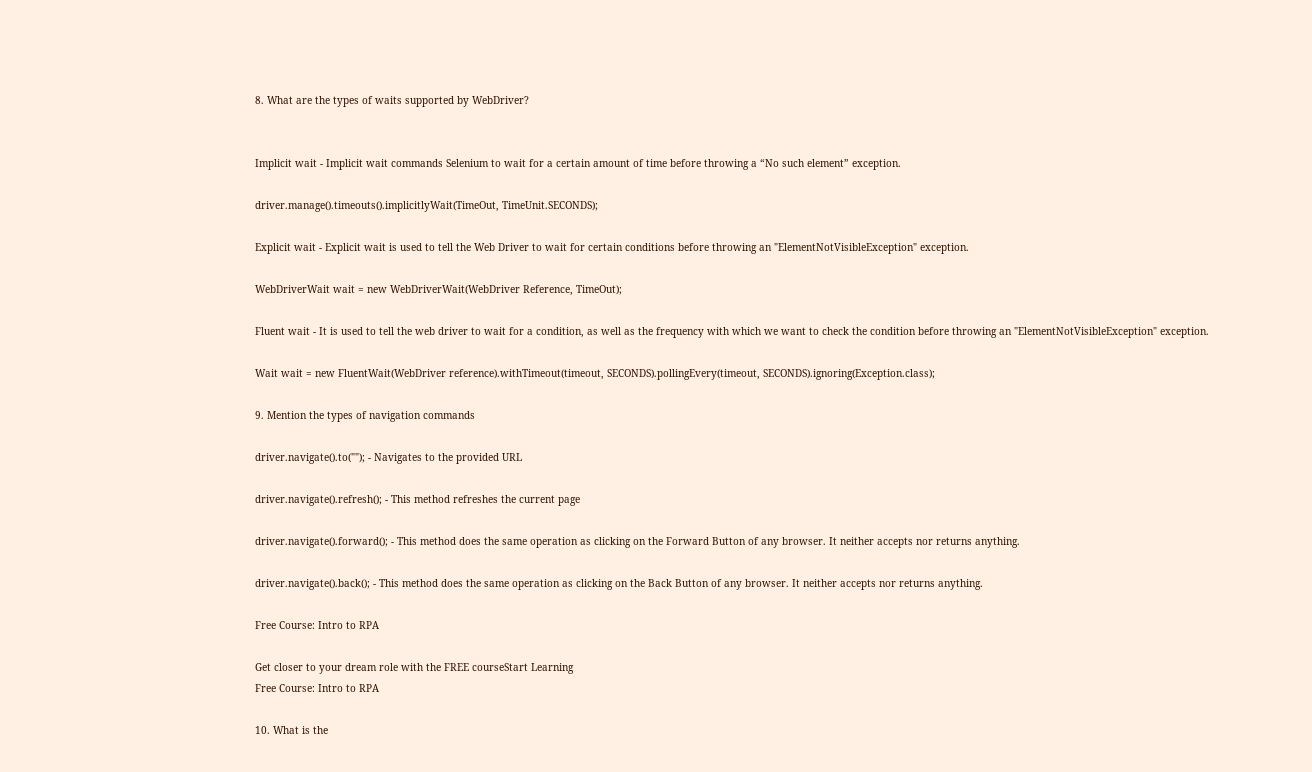8. What are the types of waits supported by WebDriver?


Implicit wait - Implicit wait commands Selenium to wait for a certain amount of time before throwing a “No such element” exception.

driver.manage().timeouts().implicitlyWait(TimeOut, TimeUnit.SECONDS);

Explicit wait - Explicit wait is used to tell the Web Driver to wait for certain conditions before throwing an "ElementNotVisibleException" exception.

WebDriverWait wait = new WebDriverWait(WebDriver Reference, TimeOut);

Fluent wait - It is used to tell the web driver to wait for a condition, as well as the frequency with which we want to check the condition before throwing an "ElementNotVisibleException" exception.

Wait wait = new FluentWait(WebDriver reference).withTimeout(timeout, SECONDS).pollingEvery(timeout, SECONDS).ignoring(Exception.class);

9. Mention the types of navigation commands

driver.navigate().to(""); - Navigates to the provided URL

driver.navigate().refresh(); - This method refreshes the current page

driver.navigate().forward(); - This method does the same operation as clicking on the Forward Button of any browser. It neither accepts nor returns anything.

driver.navigate().back(); - This method does the same operation as clicking on the Back Button of any browser. It neither accepts nor returns anything.

Free Course: Intro to RPA

Get closer to your dream role with the FREE courseStart Learning
Free Course: Intro to RPA

10. What is the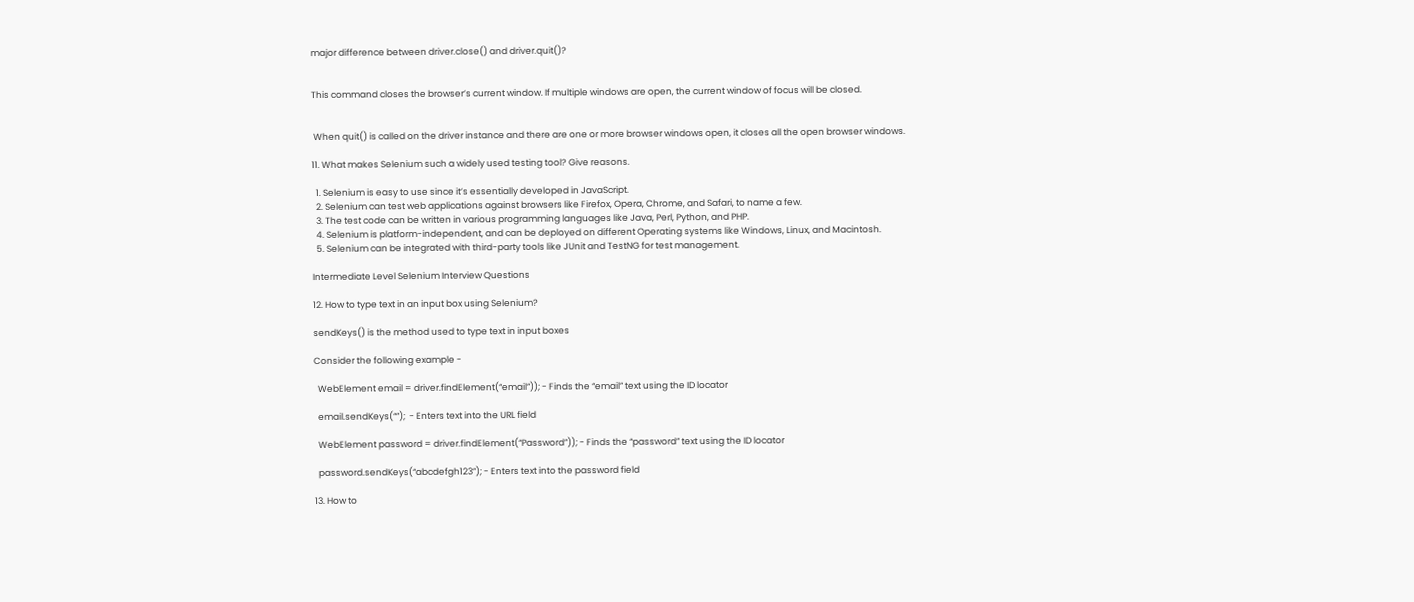major difference between driver.close() and driver.quit()?


This command closes the browser’s current window. If multiple windows are open, the current window of focus will be closed.


 When quit() is called on the driver instance and there are one or more browser windows open, it closes all the open browser windows.

11. What makes Selenium such a widely used testing tool? Give reasons.

  1. Selenium is easy to use since it’s essentially developed in JavaScript.
  2. Selenium can test web applications against browsers like Firefox, Opera, Chrome, and Safari, to name a few.
  3. The test code can be written in various programming languages like Java, Perl, Python, and PHP.
  4. Selenium is platform-independent, and can be deployed on different Operating systems like Windows, Linux, and Macintosh.
  5. Selenium can be integrated with third-party tools like JUnit and TestNG for test management.

Intermediate Level Selenium Interview Questions

12. How to type text in an input box using Selenium?

sendKeys() is the method used to type text in input boxes

Consider the following example -

  WebElement email = driver.findElement(“email”)); - Finds the “email” text using the ID locator

  email.sendKeys(“”);  - Enters text into the URL field

  WebElement password = driver.findElement(“Password”)); - Finds the “password” text using the ID locator

  password.sendKeys(“abcdefgh123”); - Enters text into the password field

13. How to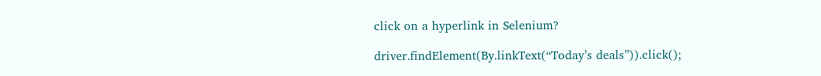click on a hyperlink in Selenium?

driver.findElement(By.linkText(“Today’s deals”)).click();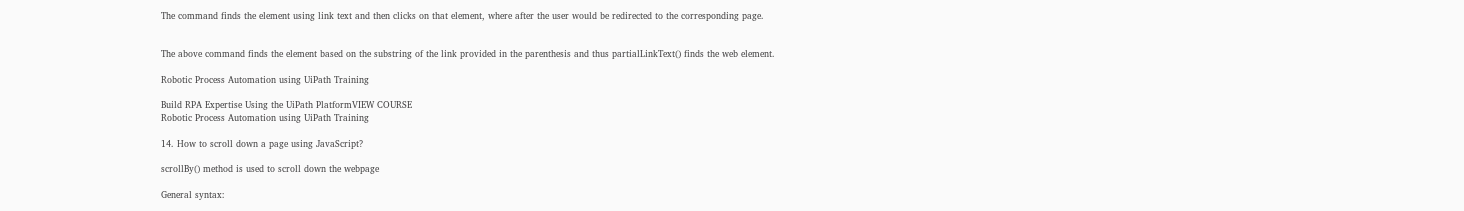The command finds the element using link text and then clicks on that element, where after the user would be redirected to the corresponding page.


The above command finds the element based on the substring of the link provided in the parenthesis and thus partialLinkText() finds the web element.

Robotic Process Automation using UiPath Training

Build RPA Expertise Using the UiPath PlatformVIEW COURSE
Robotic Process Automation using UiPath Training

14. How to scroll down a page using JavaScript?

scrollBy() method is used to scroll down the webpage

General syntax: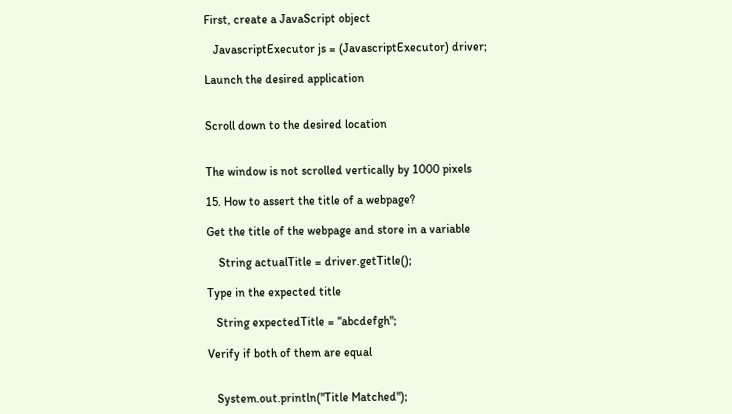First, create a JavaScript object

   JavascriptExecutor js = (JavascriptExecutor) driver;

Launch the desired application


Scroll down to the desired location


The window is not scrolled vertically by 1000 pixels

15. How to assert the title of a webpage?

Get the title of the webpage and store in a variable

    String actualTitle = driver.getTitle();

Type in the expected title

   String expectedTitle = “abcdefgh";

Verify if both of them are equal


   System.out.println("Title Matched");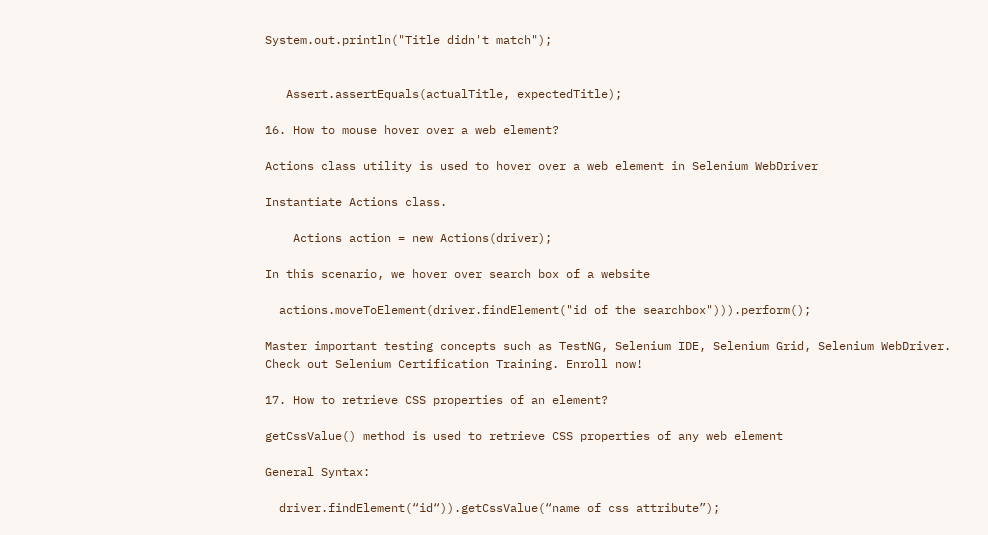System.out.println("Title didn't match");


   Assert.assertEquals(actualTitle, expectedTitle);

16. How to mouse hover over a web element?

Actions class utility is used to hover over a web element in Selenium WebDriver

Instantiate Actions class.

    Actions action = new Actions(driver);

In this scenario, we hover over search box of a website

  actions.moveToElement(driver.findElement("id of the searchbox"))).perform();

Master important testing concepts such as TestNG, Selenium IDE, Selenium Grid, Selenium WebDriver. Check out Selenium Certification Training. Enroll now!

17. How to retrieve CSS properties of an element?

getCssValue() method is used to retrieve CSS properties of any web element

General Syntax:

  driver.findElement(“id“)).getCssValue(“name of css attribute”);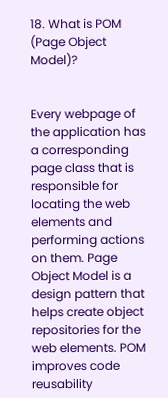18. What is POM (Page Object Model)?


Every webpage of the application has a corresponding page class that is responsible for locating the web elements and performing actions on them. Page Object Model is a design pattern that helps create object repositories for the web elements. POM improves code reusability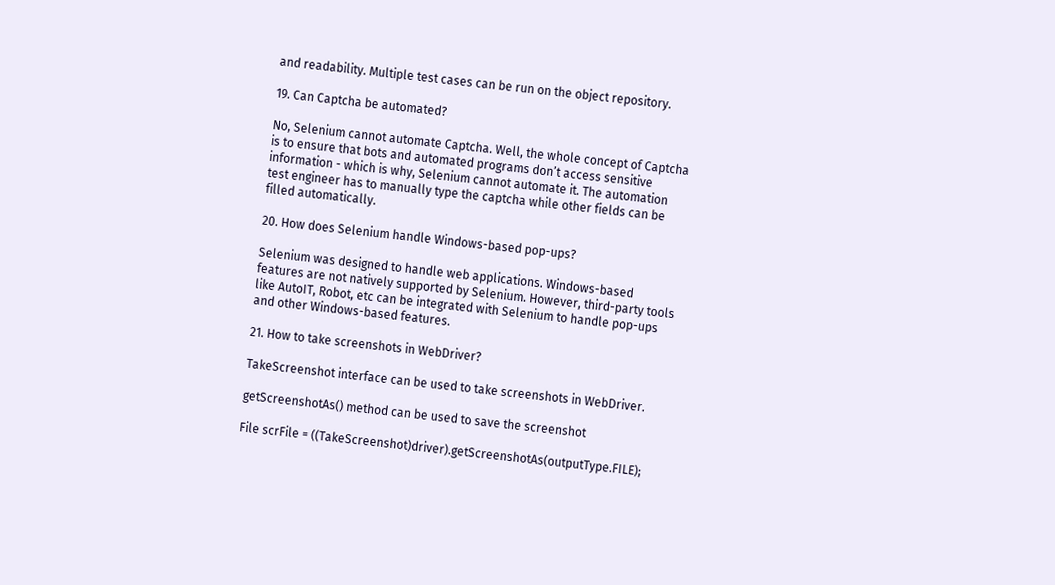and readability. Multiple test cases can be run on the object repository.

19. Can Captcha be automated?

No, Selenium cannot automate Captcha. Well, the whole concept of Captcha is to ensure that bots and automated programs don’t access sensitive information - which is why, Selenium cannot automate it. The automation test engineer has to manually type the captcha while other fields can be filled automatically.

20. How does Selenium handle Windows-based pop-ups?

Selenium was designed to handle web applications. Windows-based features are not natively supported by Selenium. However, third-party tools like AutoIT, Robot, etc can be integrated with Selenium to handle pop-ups and other Windows-based features.

21. How to take screenshots in WebDriver?

TakeScreenshot interface can be used to take screenshots in WebDriver.

getScreenshotAs() method can be used to save the screenshot

File scrFile = ((TakeScreenshot)driver).getScreenshotAs(outputType.FILE);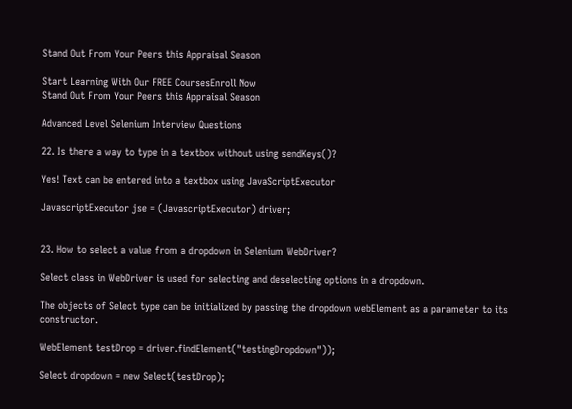Stand Out From Your Peers this Appraisal Season

Start Learning With Our FREE CoursesEnroll Now
Stand Out From Your Peers this Appraisal Season

Advanced Level Selenium Interview Questions

22. Is there a way to type in a textbox without using sendKeys()?

Yes! Text can be entered into a textbox using JavaScriptExecutor

JavascriptExecutor jse = (JavascriptExecutor) driver;


23. How to select a value from a dropdown in Selenium WebDriver?

Select class in WebDriver is used for selecting and deselecting options in a dropdown.

The objects of Select type can be initialized by passing the dropdown webElement as a parameter to its constructor.

WebElement testDrop = driver.findElement("testingDropdown"));

Select dropdown = new Select(testDrop);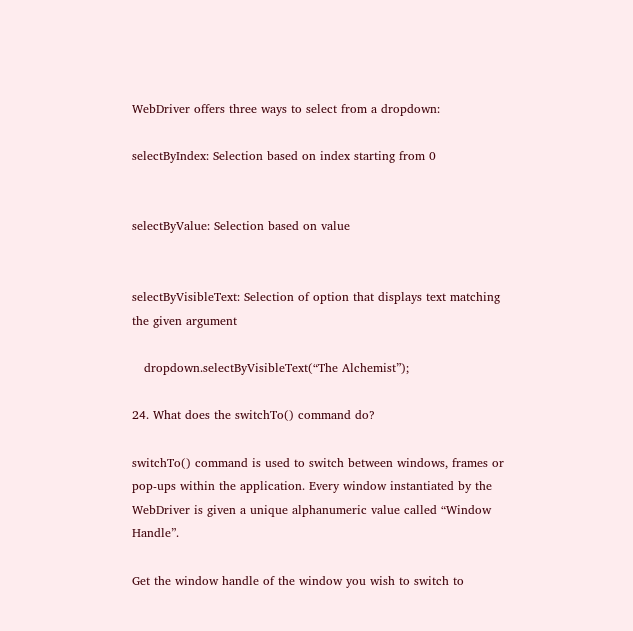WebDriver offers three ways to select from a dropdown:

selectByIndex: Selection based on index starting from 0


selectByValue: Selection based on value


selectByVisibleText: Selection of option that displays text matching the given argument

   dropdown.selectByVisibleText(“The Alchemist”);

24. What does the switchTo() command do?

switchTo() command is used to switch between windows, frames or pop-ups within the application. Every window instantiated by the WebDriver is given a unique alphanumeric value called “Window Handle”.

Get the window handle of the window you wish to switch to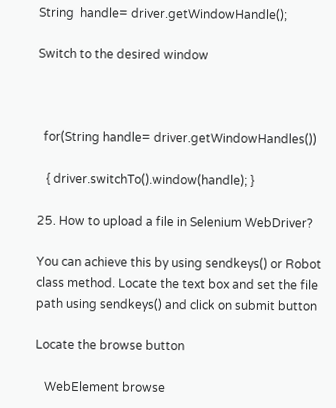String  handle= driver.getWindowHandle();

Switch to the desired window



  for(String handle= driver.getWindowHandles())

   { driver.switchTo().window(handle); }

25. How to upload a file in Selenium WebDriver?

You can achieve this by using sendkeys() or Robot class method. Locate the text box and set the file path using sendkeys() and click on submit button

Locate the browse button

   WebElement browse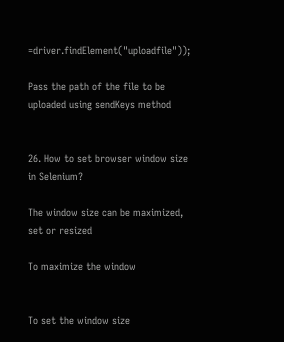=driver.findElement("uploadfile"));

Pass the path of the file to be uploaded using sendKeys method


26. How to set browser window size in Selenium?

The window size can be maximized, set or resized

To maximize the window


To set the window size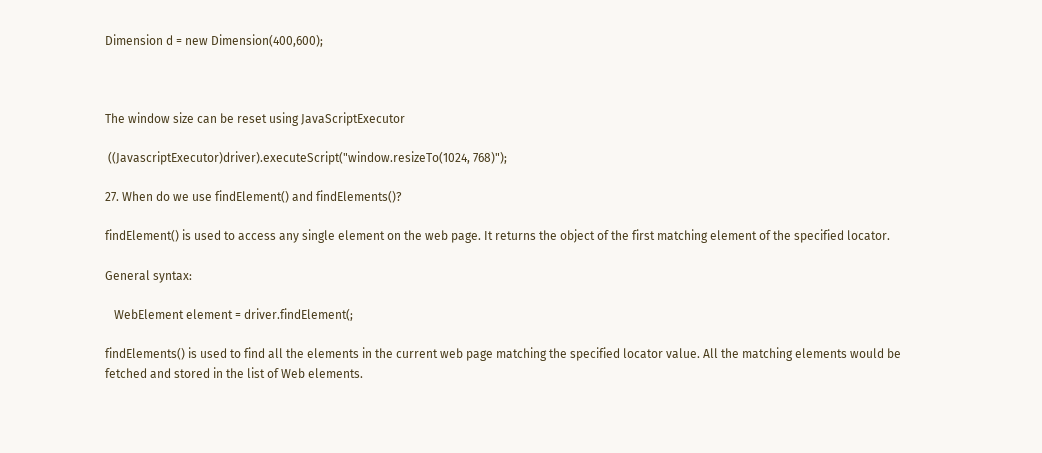Dimension d = new Dimension(400,600);



The window size can be reset using JavaScriptExecutor

 ((JavascriptExecutor)driver).executeScript("window.resizeTo(1024, 768)");

27. When do we use findElement() and findElements()?

findElement() is used to access any single element on the web page. It returns the object of the first matching element of the specified locator.

General syntax:

   WebElement element = driver.findElement(;

findElements() is used to find all the elements in the current web page matching the specified locator value. All the matching elements would be fetched and stored in the list of Web elements.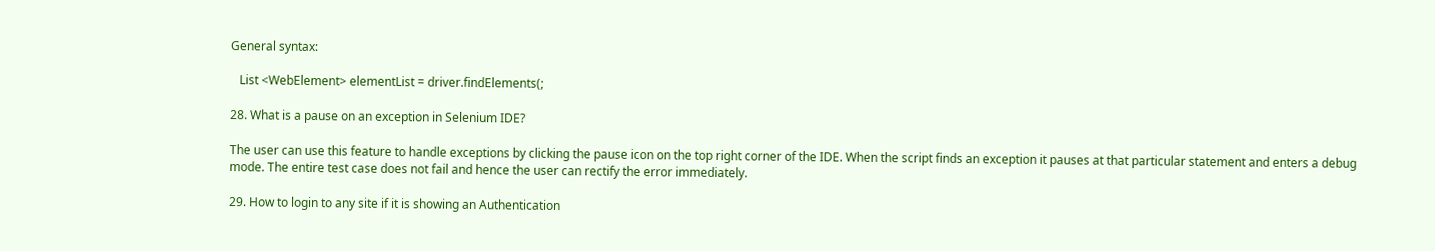General syntax:

   List <WebElement> elementList = driver.findElements(;

28. What is a pause on an exception in Selenium IDE?

The user can use this feature to handle exceptions by clicking the pause icon on the top right corner of the IDE. When the script finds an exception it pauses at that particular statement and enters a debug mode. The entire test case does not fail and hence the user can rectify the error immediately.

29. How to login to any site if it is showing an Authentication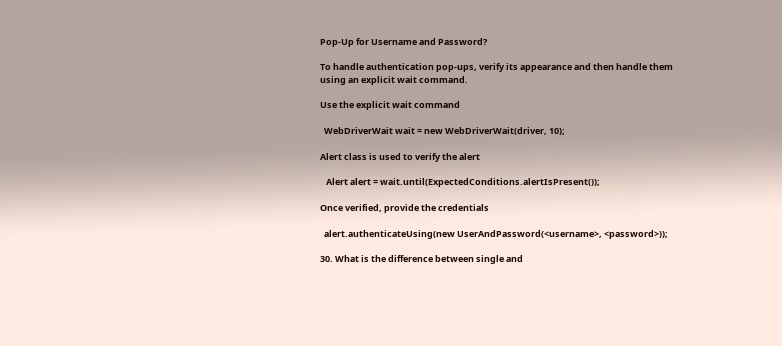Pop-Up for Username and Password?

To handle authentication pop-ups, verify its appearance and then handle them using an explicit wait command.

Use the explicit wait command

  WebDriverWait wait = new WebDriverWait(driver, 10);

Alert class is used to verify the alert

   Alert alert = wait.until(ExpectedConditions.alertIsPresent());

Once verified, provide the credentials

  alert.authenticateUsing(new UserAndPassword(<username>, <password>));

30. What is the difference between single and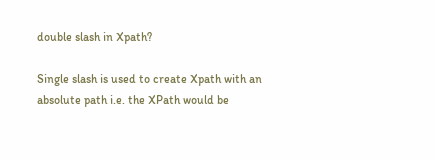double slash in Xpath?

Single slash is used to create Xpath with an absolute path i.e. the XPath would be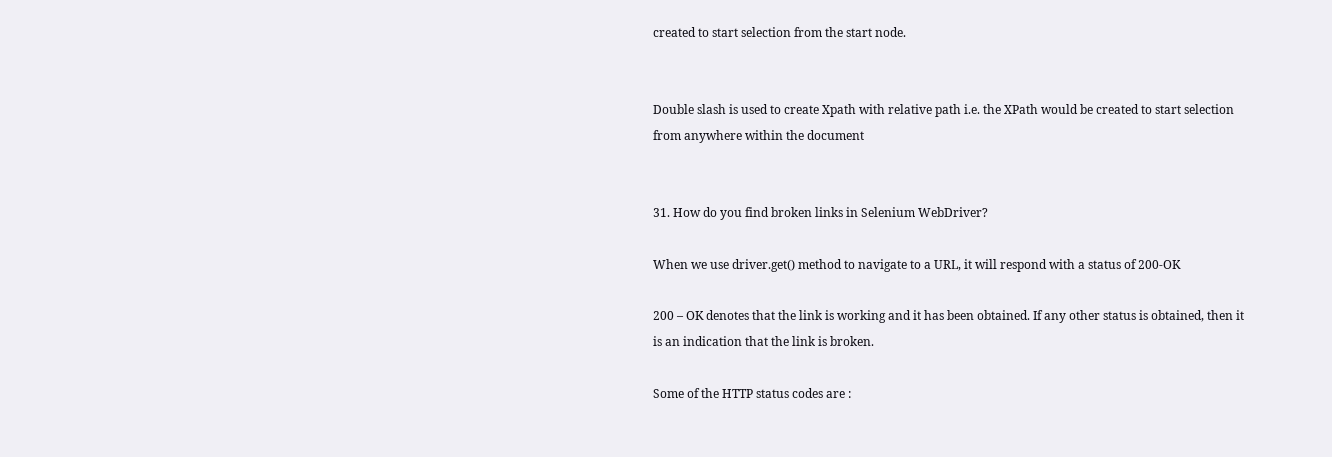created to start selection from the start node.


Double slash is used to create Xpath with relative path i.e. the XPath would be created to start selection from anywhere within the document


31. How do you find broken links in Selenium WebDriver?

When we use driver.get() method to navigate to a URL, it will respond with a status of 200-OK

200 – OK denotes that the link is working and it has been obtained. If any other status is obtained, then it is an indication that the link is broken.

Some of the HTTP status codes are :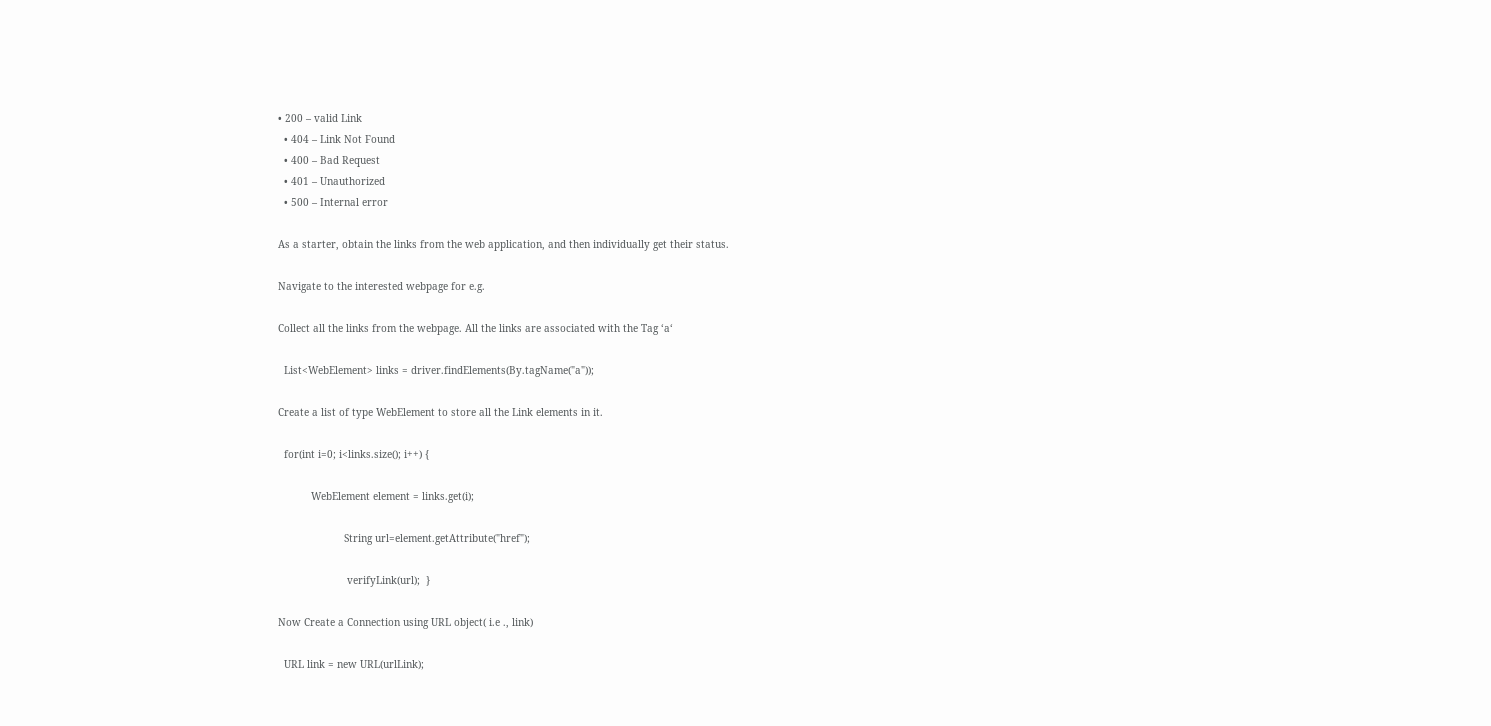• 200 – valid Link
  • 404 – Link Not Found
  • 400 – Bad Request
  • 401 – Unauthorized
  • 500 – Internal error

As a starter, obtain the links from the web application, and then individually get their status.

Navigate to the interested webpage for e.g.

Collect all the links from the webpage. All the links are associated with the Tag ‘a‘

  List<WebElement> links = driver.findElements(By.tagName("a"));

Create a list of type WebElement to store all the Link elements in it.

  for(int i=0; i<links.size(); i++) {

           WebElement element = links.get(i);

                      String url=element.getAttribute("href");

                       verifyLink(url);  }

Now Create a Connection using URL object( i.e ., link)

  URL link = new URL(urlLink);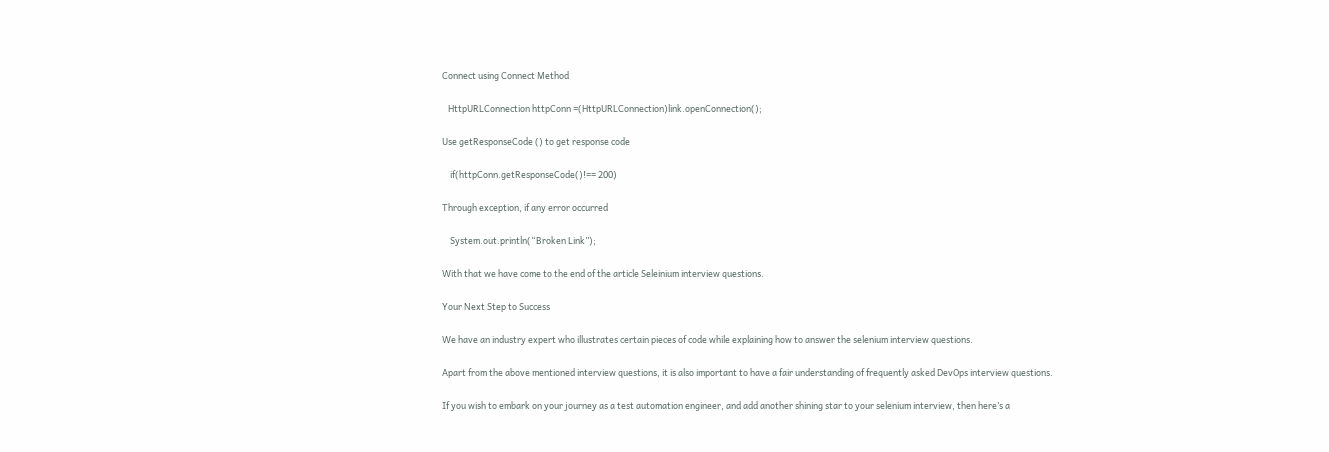Connect using Connect Method

   HttpURLConnection httpConn =(HttpURLConnection)link.openConnection();

Use getResponseCode () to get response code

    if(httpConn.getResponseCode()!== 200)

Through exception, if any error occurred

    System.out.println(“Broken Link”);

With that we have come to the end of the article Seleinium interview questions.

Your Next Step to Success

We have an industry expert who illustrates certain pieces of code while explaining how to answer the selenium interview questions.

Apart from the above mentioned interview questions, it is also important to have a fair understanding of frequently asked DevOps interview questions.

If you wish to embark on your journey as a test automation engineer, and add another shining star to your selenium interview, then here’s a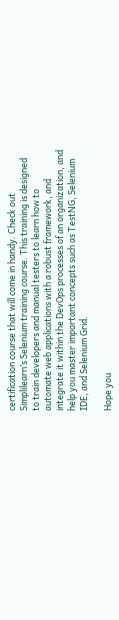certification course that will come in handy. Check out Simplilearn’s Selenium training course. This training is designed to train developers and manual testers to learn how to automate web applications with a robust framework, and integrate it within the DevOps processes of an organization, and help you master important concepts such as TestNG, Selenium IDE, and Selenium Grid.

Hope you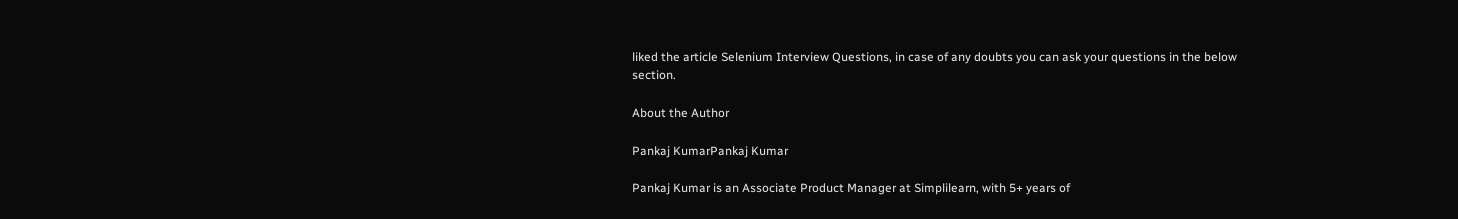liked the article Selenium Interview Questions, in case of any doubts you can ask your questions in the below section.

About the Author

Pankaj KumarPankaj Kumar

Pankaj Kumar is an Associate Product Manager at Simplilearn, with 5+ years of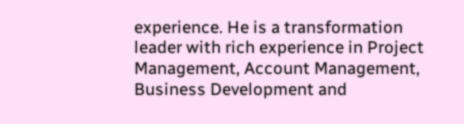experience. He is a transformation leader with rich experience in Project Management, Account Management, Business Development and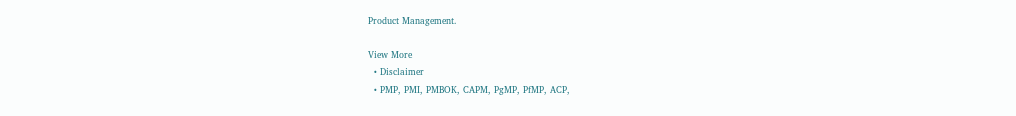Product Management.

View More
  • Disclaimer
  • PMP, PMI, PMBOK, CAPM, PgMP, PfMP, ACP,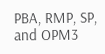PBA, RMP, SP, and OPM3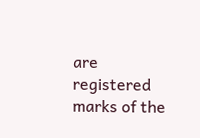are registered marks of the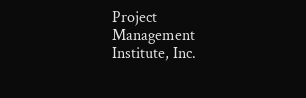Project Management Institute, Inc.